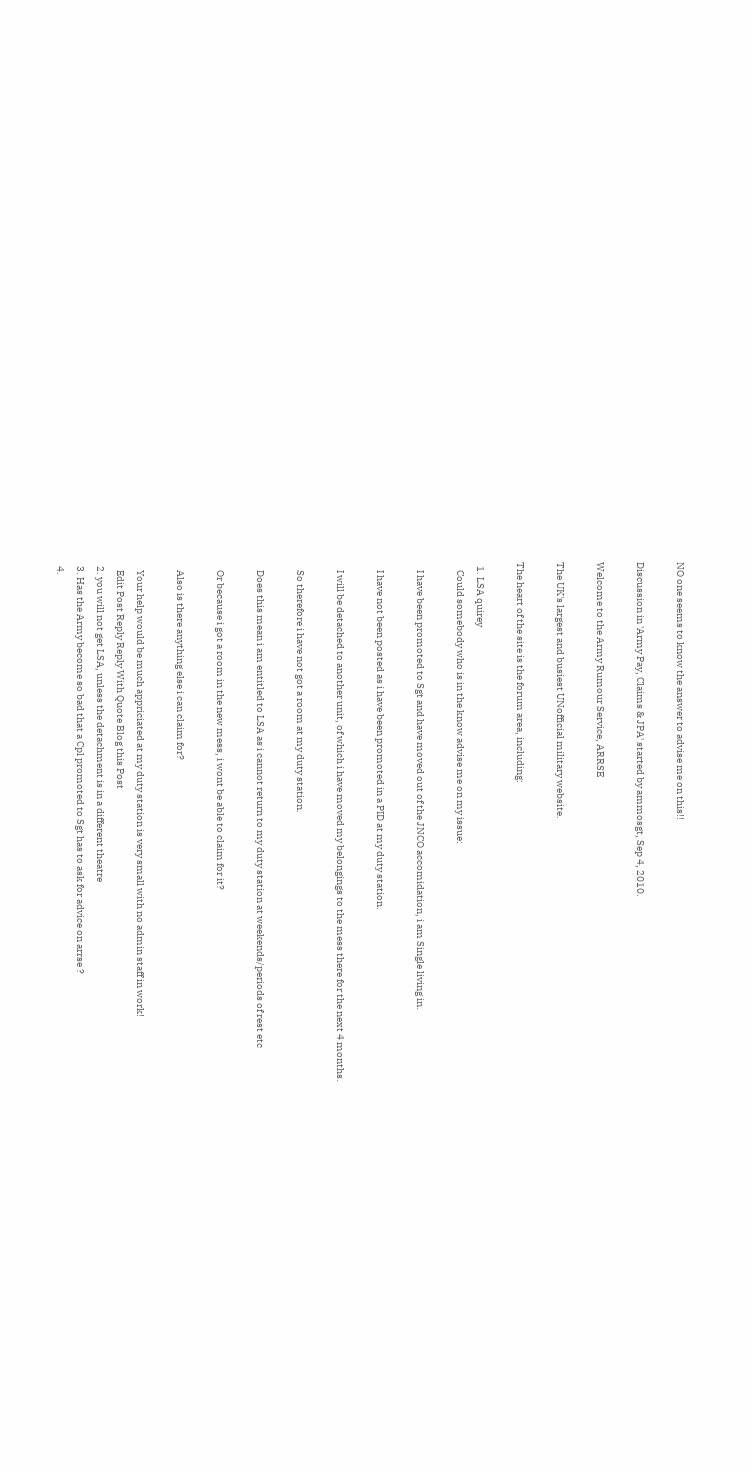NO one seems to know the answer to advise me on this!!

Discussion in 'Army Pay, Claims & JPA' started by ammosgt, Sep 4, 2010.

Welcome to the Army Rumour Service, ARRSE

The UK's largest and busiest UNofficial military website.

The heart of the site is the forum area, including:

  1. LSA quirey
    Could somebody who is in the know advise me on my issue:

    I have been promoted to Sgt and have moved out of the JNCO accomidation, i am Single living in.

    I have not been posted as i have been promoted in a PID at my duty station.

    I will be detached to another unit, of which i have moved my belongings to the mess there for the next 4 months.

    So therefore i have not got a room at my duty station.

    Does this mean i am entitled to LSA as i cannot return to my duty station at weekends/periods of rest etc

    Or because i got a room in the new mess, i wont be able to claim for it?

    Also is there anything else i can claim for?

    Your help would be much appriciated at my duty station is very small with no admin staff in work!
    Edit Post Reply Reply With Quote Blog this Post
  2. you will not get LSA, unless the detachment is in a different theatre
  3. Has the Army become so bad that a Cpl promoted to Sgt has to ask for advice on arrse ?
  4.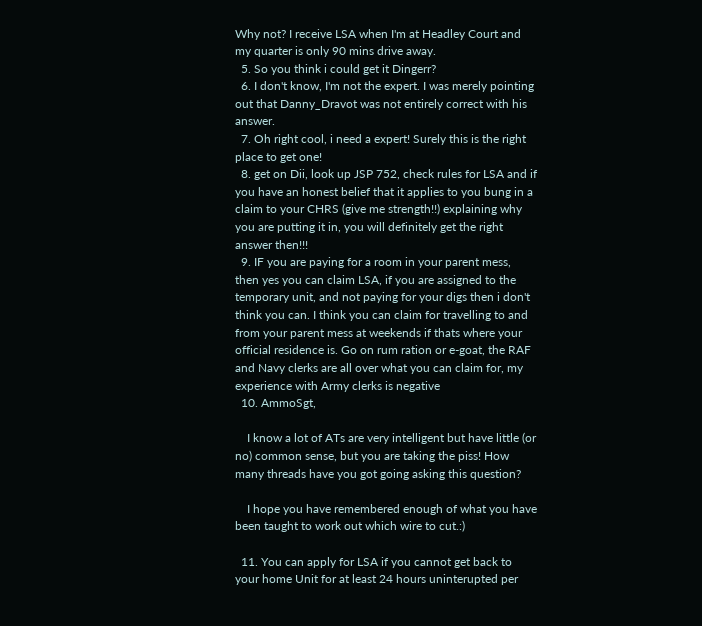Why not? I receive LSA when I'm at Headley Court and my quarter is only 90 mins drive away.
  5. So you think i could get it Dingerr?
  6. I don't know, I'm not the expert. I was merely pointing out that Danny_Dravot was not entirely correct with his answer.
  7. Oh right cool, i need a expert! Surely this is the right place to get one!
  8. get on Dii, look up JSP 752, check rules for LSA and if you have an honest belief that it applies to you bung in a claim to your CHRS (give me strength!!) explaining why you are putting it in, you will definitely get the right answer then!!!
  9. IF you are paying for a room in your parent mess, then yes you can claim LSA, if you are assigned to the temporary unit, and not paying for your digs then i don't think you can. I think you can claim for travelling to and from your parent mess at weekends if thats where your official residence is. Go on rum ration or e-goat, the RAF and Navy clerks are all over what you can claim for, my experience with Army clerks is negative
  10. AmmoSgt,

    I know a lot of ATs are very intelligent but have little (or no) common sense, but you are taking the piss! How many threads have you got going asking this question?

    I hope you have remembered enough of what you have been taught to work out which wire to cut.:)

  11. You can apply for LSA if you cannot get back to your home Unit for at least 24 hours uninterupted per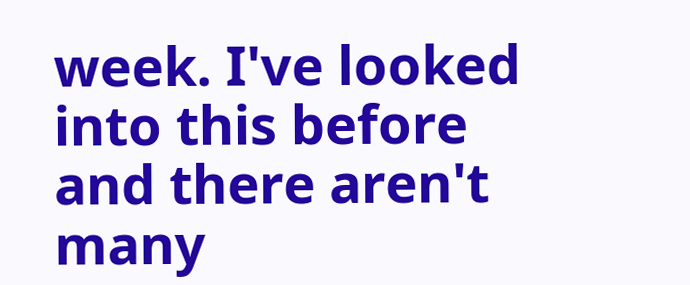week. I've looked into this before and there aren't many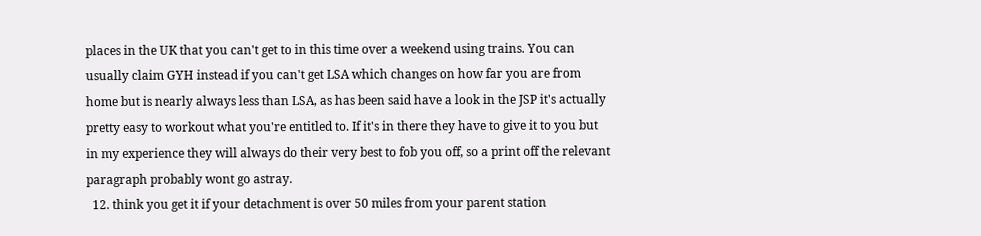places in the UK that you can't get to in this time over a weekend using trains. You can usually claim GYH instead if you can't get LSA which changes on how far you are from home but is nearly always less than LSA, as has been said have a look in the JSP it's actually pretty easy to workout what you're entitled to. If it's in there they have to give it to you but in my experience they will always do their very best to fob you off, so a print off the relevant paragraph probably wont go astray.
  12. think you get it if your detachment is over 50 miles from your parent station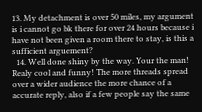13. My detachment is over 50 miles, my argument is i cannot go bk there for over 24 hours because i have not been given a room there to stay, is this a sufficient arguement?
  14. Well done shiny by the way. Your the man! Realy cool and funny! The more threads spread over a wider audience the more chance of a accurate reply, also if a few people say the same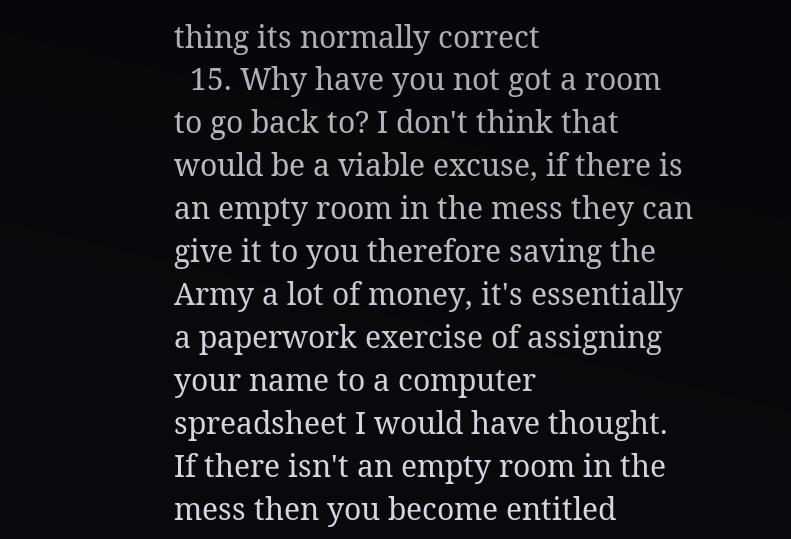thing its normally correct
  15. Why have you not got a room to go back to? I don't think that would be a viable excuse, if there is an empty room in the mess they can give it to you therefore saving the Army a lot of money, it's essentially a paperwork exercise of assigning your name to a computer spreadsheet I would have thought. If there isn't an empty room in the mess then you become entitled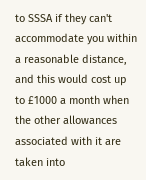to SSSA if they can't accommodate you within a reasonable distance, and this would cost up to £1000 a month when the other allowances associated with it are taken into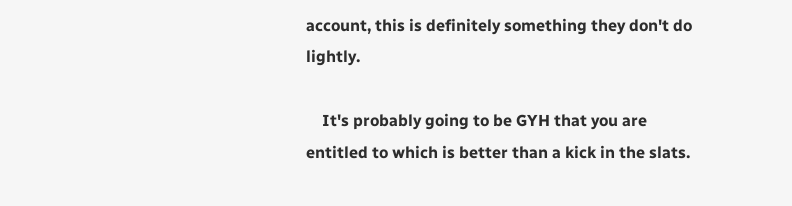account, this is definitely something they don't do lightly.

    It's probably going to be GYH that you are entitled to which is better than a kick in the slats.